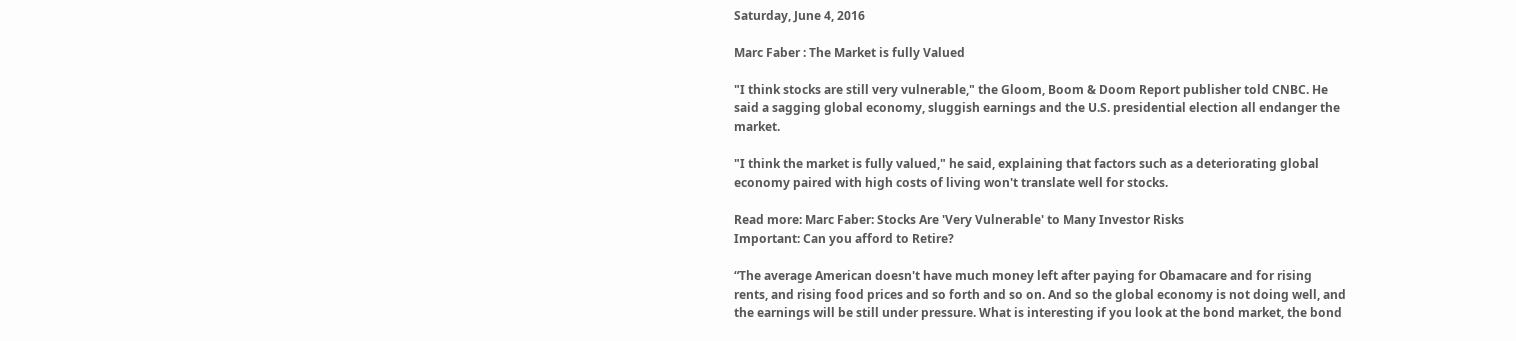Saturday, June 4, 2016

Marc Faber : The Market is fully Valued

"I think stocks are still very vulnerable," the Gloom, Boom & Doom Report publisher told CNBC. He said a sagging global economy, sluggish earnings and the U.S. presidential election all endanger the market.

"I think the market is fully valued," he said, explaining that factors such as a deteriorating global economy paired with high costs of living won't translate well for stocks.

Read more: Marc Faber: Stocks Are 'Very Vulnerable' to Many Investor Risks
Important: Can you afford to Retire?

“The average American doesn't have much money left after paying for Obamacare and for rising rents, and rising food prices and so forth and so on. And so the global economy is not doing well, and the earnings will be still under pressure. What is interesting if you look at the bond market, the bond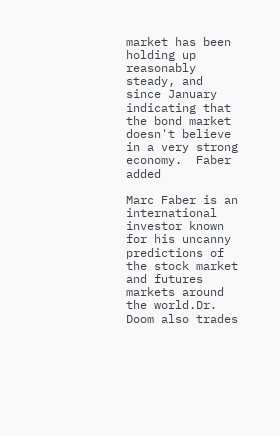market has been holding up reasonably steady, and since January indicating that the bond market doesn't believe in a very strong economy.  Faber added

Marc Faber is an international investor known for his uncanny predictions of the stock market and futures markets around the world.Dr. Doom also trades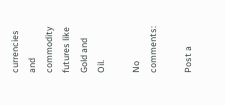currencies and commodity futures like Gold and Oil.

No comments:

Post a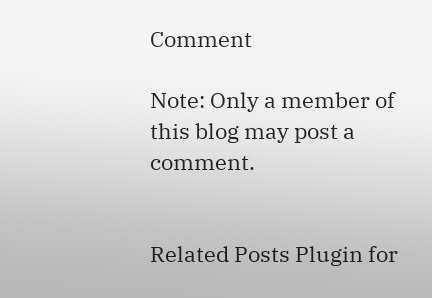Comment

Note: Only a member of this blog may post a comment.


Related Posts Plugin for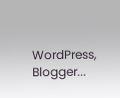WordPress, Blogger...